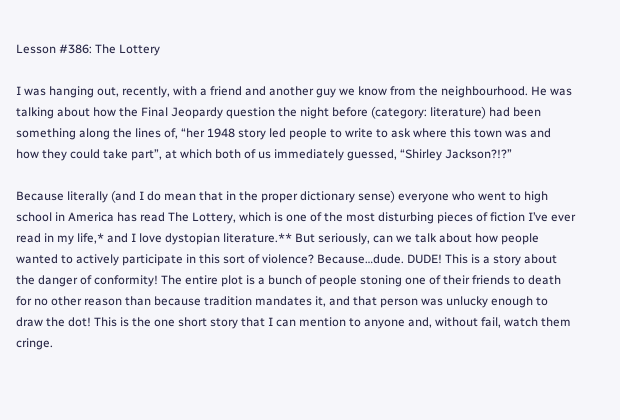Lesson #386: The Lottery

I was hanging out, recently, with a friend and another guy we know from the neighbourhood. He was talking about how the Final Jeopardy question the night before (category: literature) had been something along the lines of, “her 1948 story led people to write to ask where this town was and how they could take part”, at which both of us immediately guessed, “Shirley Jackson?!?”

Because literally (and I do mean that in the proper dictionary sense) everyone who went to high school in America has read The Lottery, which is one of the most disturbing pieces of fiction I’ve ever read in my life,* and I love dystopian literature.** But seriously, can we talk about how people wanted to actively participate in this sort of violence? Because…dude. DUDE! This is a story about the danger of conformity! The entire plot is a bunch of people stoning one of their friends to death for no other reason than because tradition mandates it, and that person was unlucky enough to draw the dot! This is the one short story that I can mention to anyone and, without fail, watch them cringe.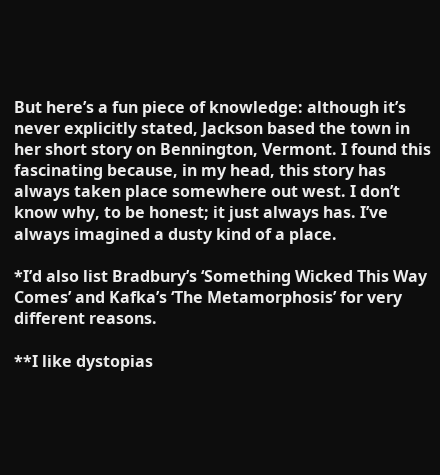But here’s a fun piece of knowledge: although it’s never explicitly stated, Jackson based the town in her short story on Bennington, Vermont. I found this fascinating because, in my head, this story has always taken place somewhere out west. I don’t know why, to be honest; it just always has. I’ve always imagined a dusty kind of a place.

*I’d also list Bradbury’s ‘Something Wicked This Way Comes’ and Kafka’s ‘The Metamorphosis’ for very different reasons.

**I like dystopias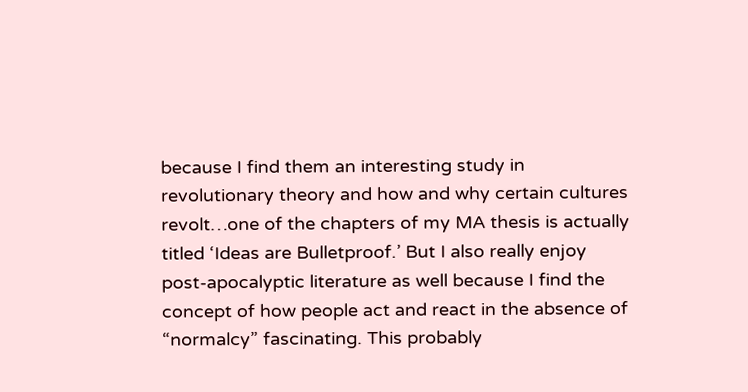because I find them an interesting study in revolutionary theory and how and why certain cultures revolt…one of the chapters of my MA thesis is actually titled ‘Ideas are Bulletproof.’ But I also really enjoy post-apocalyptic literature as well because I find the concept of how people act and react in the absence of “normalcy” fascinating. This probably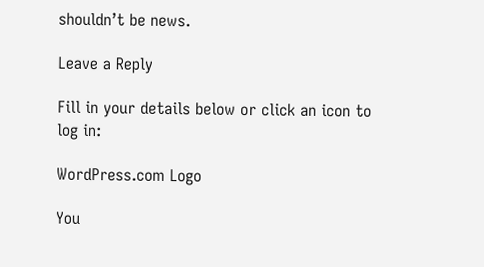shouldn’t be news.

Leave a Reply

Fill in your details below or click an icon to log in:

WordPress.com Logo

You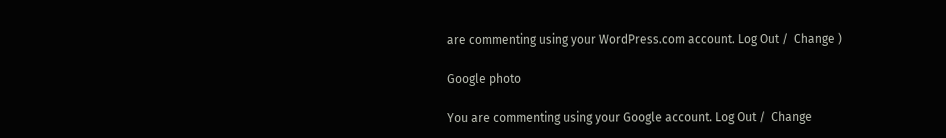are commenting using your WordPress.com account. Log Out /  Change )

Google photo

You are commenting using your Google account. Log Out /  Change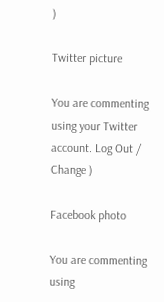)

Twitter picture

You are commenting using your Twitter account. Log Out /  Change )

Facebook photo

You are commenting using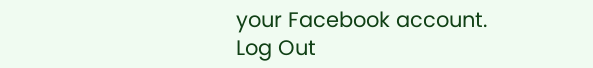your Facebook account. Log Out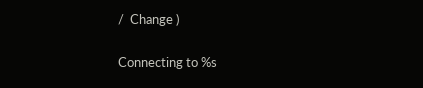/  Change )

Connecting to %s